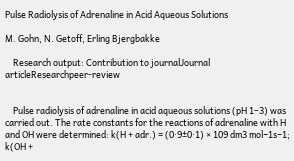Pulse Radiolysis of Adrenaline in Acid Aqueous Solutions

M. Gohn, N. Getoff, Erling Bjergbakke

    Research output: Contribution to journalJournal articleResearchpeer-review


    Pulse radiolysis of adrenaline in acid aqueous solutions (pH 1–3) was carried out. The rate constants for the reactions of adrenaline with H and OH were determined: k(H + adr.) = (0·9±0·1) × 109 dm3 mol−1s−1; k(OH +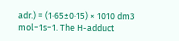adr.) = (1·65±0·15) × 1010 dm3 mol−1s−1. The H-adduct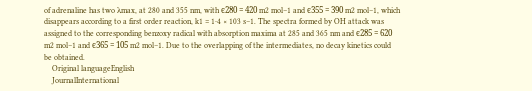of adrenaline has two λmax, at 280 and 355 nm, with ϵ280 = 420 m2 mol−1 and ϵ355 = 390 m2 mol−1, which disappears according to a first order reaction, k1 = 1·4 × 103 s−1. The spectra formed by OH attack was assigned to the corresponding benzoxy radical with absorption maxima at 285 and 365 nm and ϵ285 = 620 m2 mol−1 and ϵ365 = 105 m2 mol−1. Due to the overlapping of the intermediates, no decay kinetics could be obtained.
    Original languageEnglish
    JournalInternational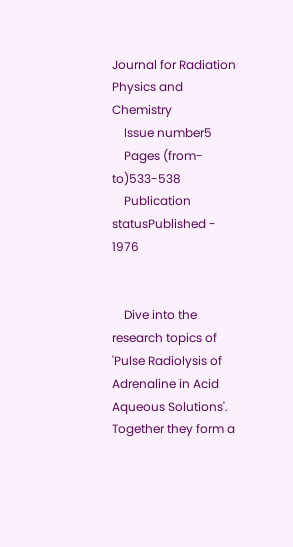Journal for Radiation Physics and Chemistry
    Issue number5
    Pages (from-to)533-538
    Publication statusPublished - 1976


    Dive into the research topics of 'Pulse Radiolysis of Adrenaline in Acid Aqueous Solutions'. Together they form a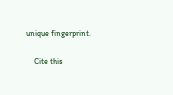unique fingerprint.

    Cite this